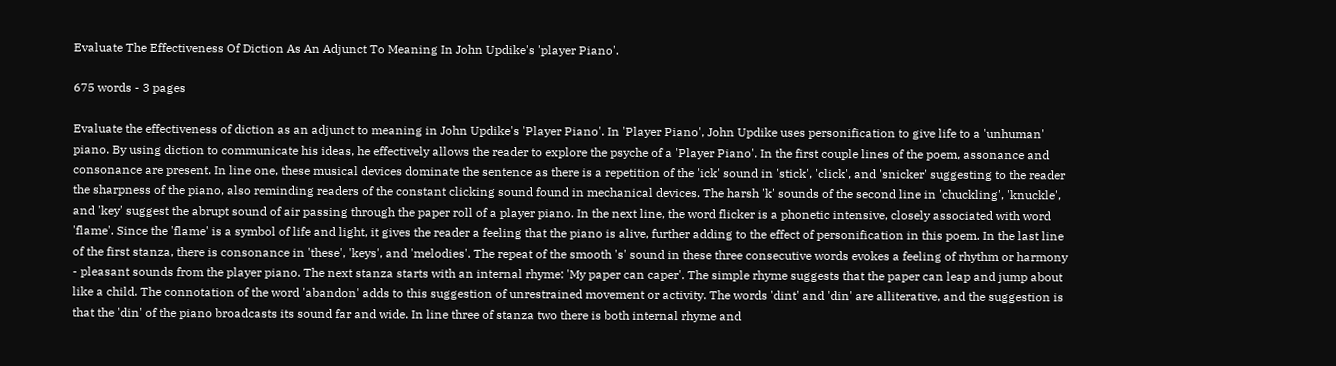Evaluate The Effectiveness Of Diction As An Adjunct To Meaning In John Updike's 'player Piano'.

675 words - 3 pages

Evaluate the effectiveness of diction as an adjunct to meaning in John Updike's 'Player Piano'. In 'Player Piano', John Updike uses personification to give life to a 'unhuman' piano. By using diction to communicate his ideas, he effectively allows the reader to explore the psyche of a 'Player Piano'. In the first couple lines of the poem, assonance and consonance are present. In line one, these musical devices dominate the sentence as there is a repetition of the 'ick' sound in 'stick', 'click', and 'snicker' suggesting to the reader the sharpness of the piano, also reminding readers of the constant clicking sound found in mechanical devices. The harsh 'k' sounds of the second line in 'chuckling', 'knuckle', and 'key' suggest the abrupt sound of air passing through the paper roll of a player piano. In the next line, the word flicker is a phonetic intensive, closely associated with word 'flame'. Since the 'flame' is a symbol of life and light, it gives the reader a feeling that the piano is alive, further adding to the effect of personification in this poem. In the last line of the first stanza, there is consonance in 'these', 'keys', and 'melodies'. The repeat of the smooth 's' sound in these three consecutive words evokes a feeling of rhythm or harmony - pleasant sounds from the player piano. The next stanza starts with an internal rhyme: 'My paper can caper'. The simple rhyme suggests that the paper can leap and jump about like a child. The connotation of the word 'abandon' adds to this suggestion of unrestrained movement or activity. The words 'dint' and 'din' are alliterative, and the suggestion is that the 'din' of the piano broadcasts its sound far and wide. In line three of stanza two there is both internal rhyme and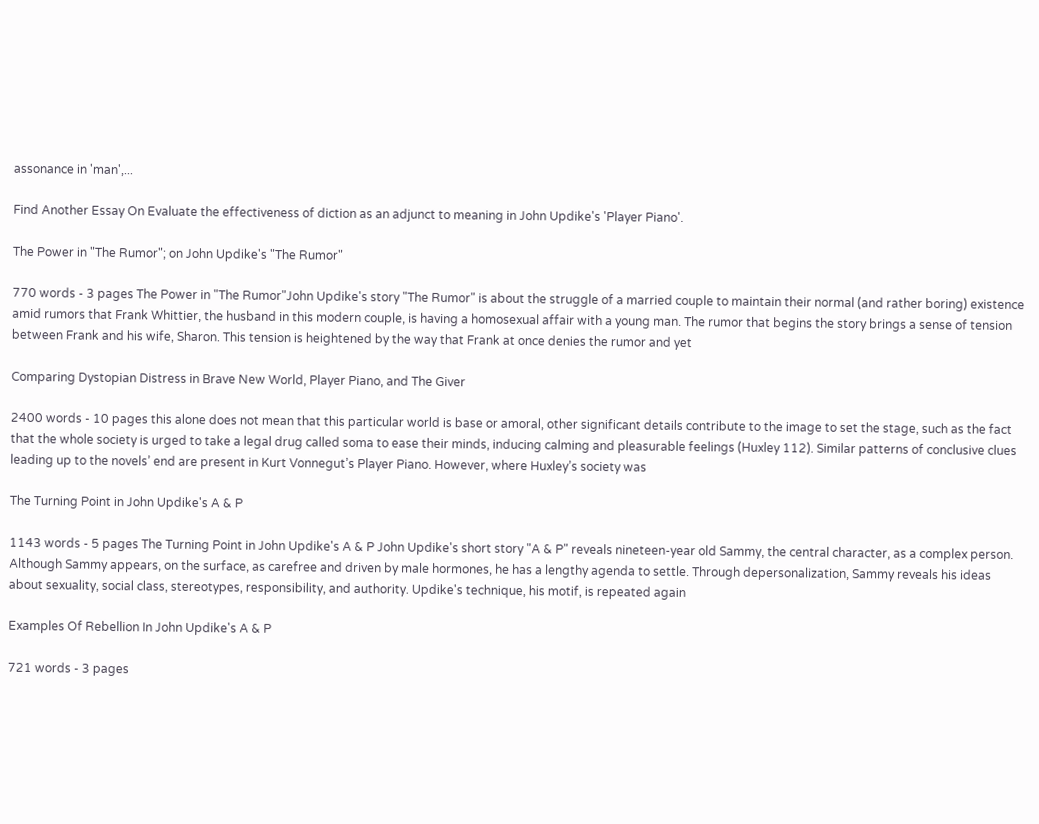assonance in 'man',...

Find Another Essay On Evaluate the effectiveness of diction as an adjunct to meaning in John Updike's 'Player Piano'.

The Power in "The Rumor"; on John Updike's "The Rumor"

770 words - 3 pages The Power in "The Rumor"John Updike's story "The Rumor" is about the struggle of a married couple to maintain their normal (and rather boring) existence amid rumors that Frank Whittier, the husband in this modern couple, is having a homosexual affair with a young man. The rumor that begins the story brings a sense of tension between Frank and his wife, Sharon. This tension is heightened by the way that Frank at once denies the rumor and yet

Comparing Dystopian Distress in Brave New World, Player Piano, and The Giver

2400 words - 10 pages this alone does not mean that this particular world is base or amoral, other significant details contribute to the image to set the stage, such as the fact that the whole society is urged to take a legal drug called soma to ease their minds, inducing calming and pleasurable feelings (Huxley 112). Similar patterns of conclusive clues leading up to the novels’ end are present in Kurt Vonnegut’s Player Piano. However, where Huxley’s society was

The Turning Point in John Updike's A & P

1143 words - 5 pages The Turning Point in John Updike's A & P John Updike's short story "A & P" reveals nineteen-year old Sammy, the central character, as a complex person. Although Sammy appears, on the surface, as carefree and driven by male hormones, he has a lengthy agenda to settle. Through depersonalization, Sammy reveals his ideas about sexuality, social class, stereotypes, responsibility, and authority. Updike's technique, his motif, is repeated again

Examples Of Rebellion In John Updike's A & P

721 words - 3 pages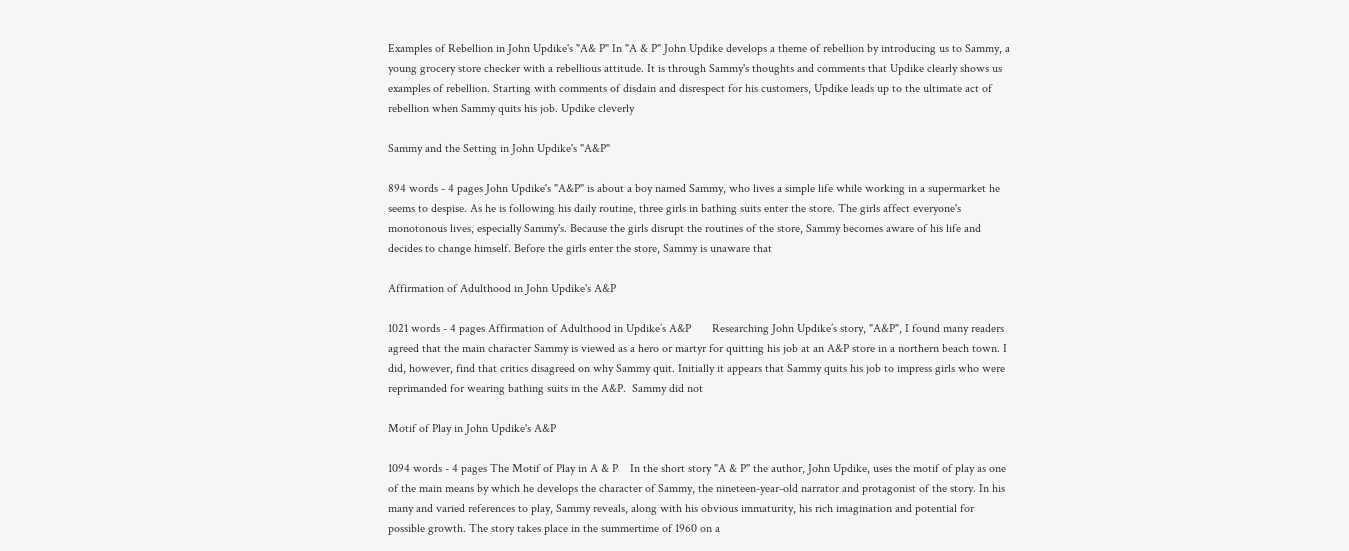Examples of Rebellion in John Updike's "A& P" In "A & P" John Updike develops a theme of rebellion by introducing us to Sammy, a young grocery store checker with a rebellious attitude. It is through Sammy's thoughts and comments that Updike clearly shows us examples of rebellion. Starting with comments of disdain and disrespect for his customers, Updike leads up to the ultimate act of rebellion when Sammy quits his job. Updike cleverly

Sammy and the Setting in John Updike's "A&P"

894 words - 4 pages John Updike's "A&P" is about a boy named Sammy, who lives a simple life while working in a supermarket he seems to despise. As he is following his daily routine, three girls in bathing suits enter the store. The girls affect everyone's monotonous lives, especially Sammy's. Because the girls disrupt the routines of the store, Sammy becomes aware of his life and decides to change himself. Before the girls enter the store, Sammy is unaware that

Affirmation of Adulthood in John Updike's A&P

1021 words - 4 pages Affirmation of Adulthood in Updike’s A&P       Researching John Updike’s story, "A&P", I found many readers agreed that the main character Sammy is viewed as a hero or martyr for quitting his job at an A&P store in a northern beach town. I did, however, find that critics disagreed on why Sammy quit. Initially it appears that Sammy quits his job to impress girls who were reprimanded for wearing bathing suits in the A&P.  Sammy did not

Motif of Play in John Updike's A&P

1094 words - 4 pages The Motif of Play in A & P    In the short story "A & P" the author, John Updike, uses the motif of play as one of the main means by which he develops the character of Sammy, the nineteen-year-old narrator and protagonist of the story. In his many and varied references to play, Sammy reveals, along with his obvious immaturity, his rich imagination and potential for possible growth. The story takes place in the summertime of 1960 on a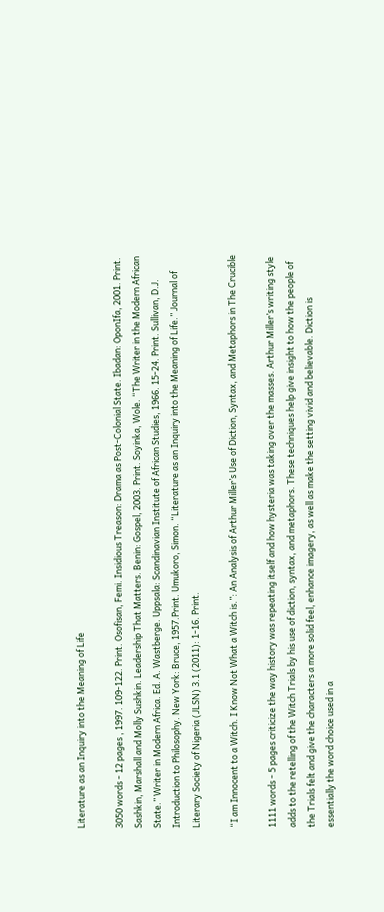Literature as an Inquiry into the Meaning of Life

3050 words - 12 pages , 1997. 109-122. Print. Osofisan, Femi. Insidious Treason: Drama as Post-Colonial State. Ibadan: OponIfa, 2001. Print. Sashkin, Marshall and Molly Sushkin. Leadership That Matters. Benin: Gospel, 2003. Print. Soyinka, Wole. “The Writer in the Modern African State.” Writer in Modern Africa. Ed. A. Wastberge. Uppsala: Scandinavian Institute of African Studies, 1966. 15-24. Print. Sullivan, D.J. Introduction to Philosophy. New York: Bruce, 1957.Print. Umukoro, Simon. “Literature as an Inquiry into the Meaning of Life.” Journal of Literary Society of Nigeria (JLSN) 3.1 (2011): 1-16. Print.

“I am Innocent to a Witch. I Know Not What a Witch is.”: An Analysis of Arthur Miller’s Use of Diction, Syntax, and Metaphors in The Crucible

1111 words - 5 pages criticize the way history was repeating itself and how hysteria was taking over the masses. Arthur Miller’s writing style adds to the retelling of the Witch Trials by his use of diction, syntax, and metaphors. These techniques help give insight to how the people of the Trials felt and give the characters a more solid feel, enhance imagery, as well as make the setting vivid and believable. Diction is essentially the word choice used in a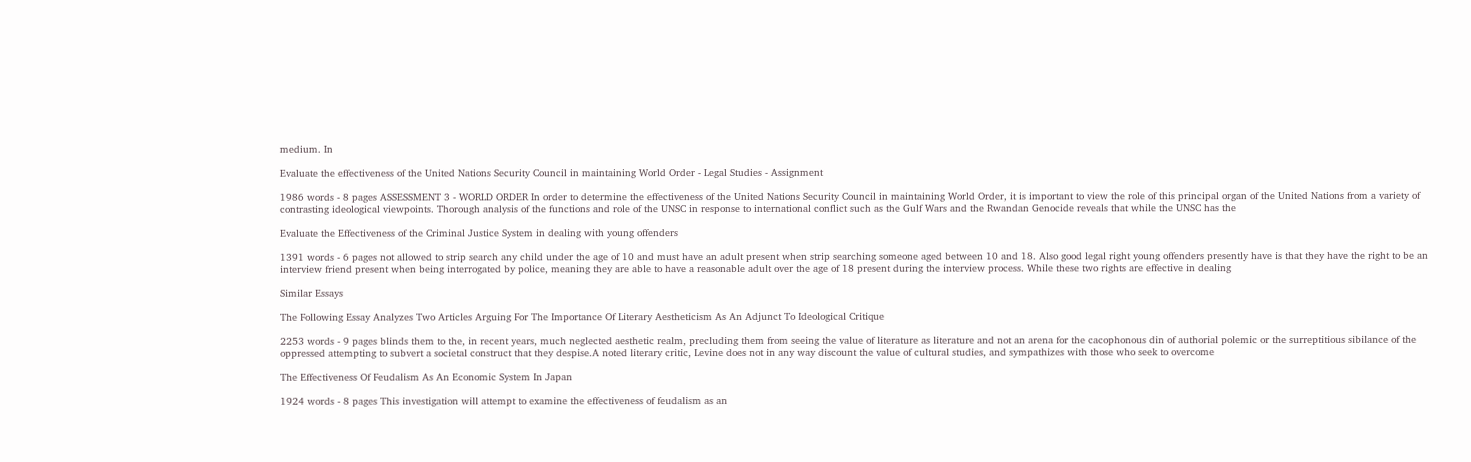medium. In

Evaluate the effectiveness of the United Nations Security Council in maintaining World Order - Legal Studies - Assignment

1986 words - 8 pages ASSESSMENT 3 - WORLD ORDER In order to determine the effectiveness of the United Nations Security Council in maintaining World Order, it is important to view the role of this principal organ of the United Nations from a variety of contrasting ideological viewpoints. Thorough analysis of the functions and role of the UNSC in response to international conflict such as the Gulf Wars and the Rwandan Genocide reveals that while the UNSC has the

Evaluate the Effectiveness of the Criminal Justice System in dealing with young offenders

1391 words - 6 pages not allowed to strip search any child under the age of 10 and must have an adult present when strip searching someone aged between 10 and 18. Also good legal right young offenders presently have is that they have the right to be an interview friend present when being interrogated by police, meaning they are able to have a reasonable adult over the age of 18 present during the interview process. While these two rights are effective in dealing

Similar Essays

The Following Essay Analyzes Two Articles Arguing For The Importance Of Literary Aestheticism As An Adjunct To Ideological Critique

2253 words - 9 pages blinds them to the, in recent years, much neglected aesthetic realm, precluding them from seeing the value of literature as literature and not an arena for the cacophonous din of authorial polemic or the surreptitious sibilance of the oppressed attempting to subvert a societal construct that they despise.A noted literary critic, Levine does not in any way discount the value of cultural studies, and sympathizes with those who seek to overcome

The Effectiveness Of Feudalism As An Economic System In Japan

1924 words - 8 pages This investigation will attempt to examine the effectiveness of feudalism as an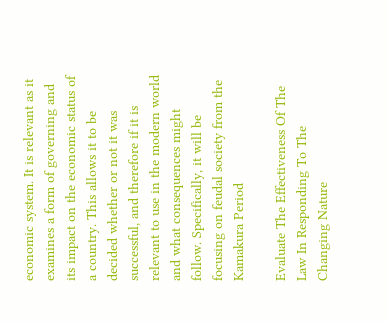economic system. It is relevant as it examines a form of governing and its impact on the economic status of a country. This allows it to be decided whether or not it was successful, and therefore if it is relevant to use in the modern world and what consequences might follow. Specifically, it will be focusing on feudal society from the Kamakura Period

Evaluate The Effectiveness Of The Law In Responding To The Changing Nature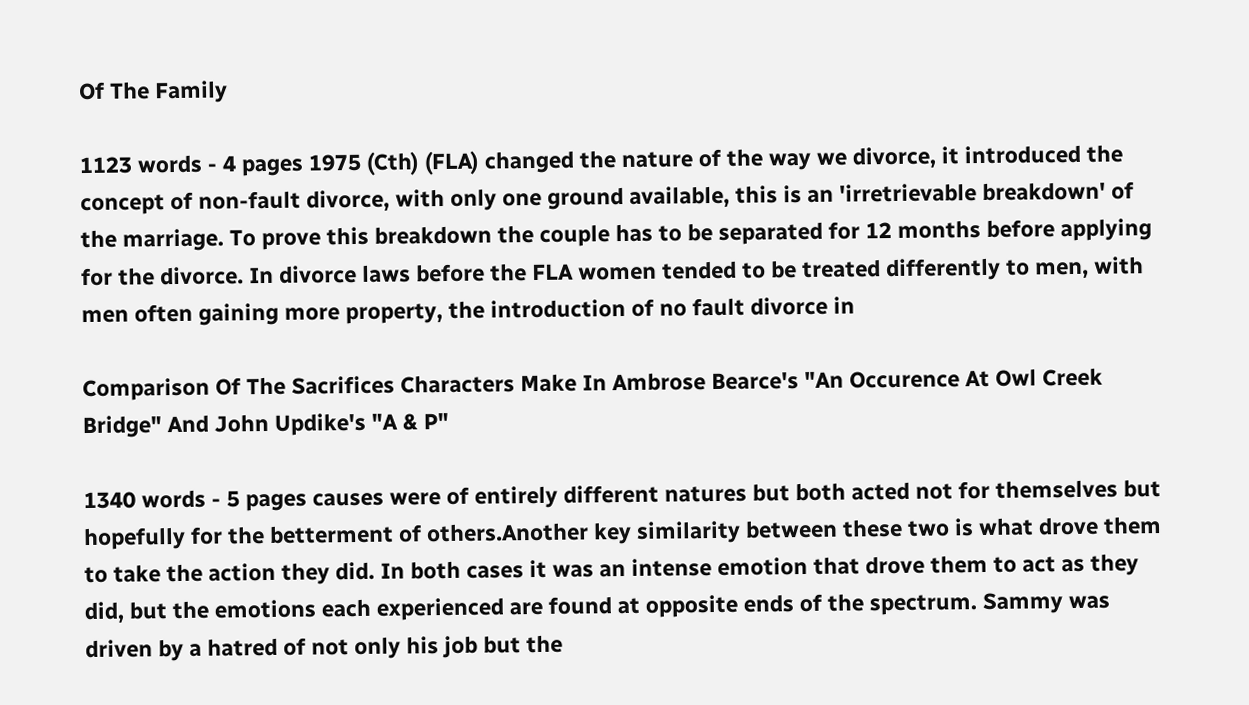Of The Family

1123 words - 4 pages 1975 (Cth) (FLA) changed the nature of the way we divorce, it introduced the concept of non-fault divorce, with only one ground available, this is an 'irretrievable breakdown' of the marriage. To prove this breakdown the couple has to be separated for 12 months before applying for the divorce. In divorce laws before the FLA women tended to be treated differently to men, with men often gaining more property, the introduction of no fault divorce in

Comparison Of The Sacrifices Characters Make In Ambrose Bearce's "An Occurence At Owl Creek Bridge" And John Updike's "A & P"

1340 words - 5 pages causes were of entirely different natures but both acted not for themselves but hopefully for the betterment of others.Another key similarity between these two is what drove them to take the action they did. In both cases it was an intense emotion that drove them to act as they did, but the emotions each experienced are found at opposite ends of the spectrum. Sammy was driven by a hatred of not only his job but the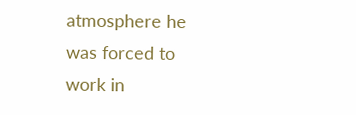atmosphere he was forced to work in